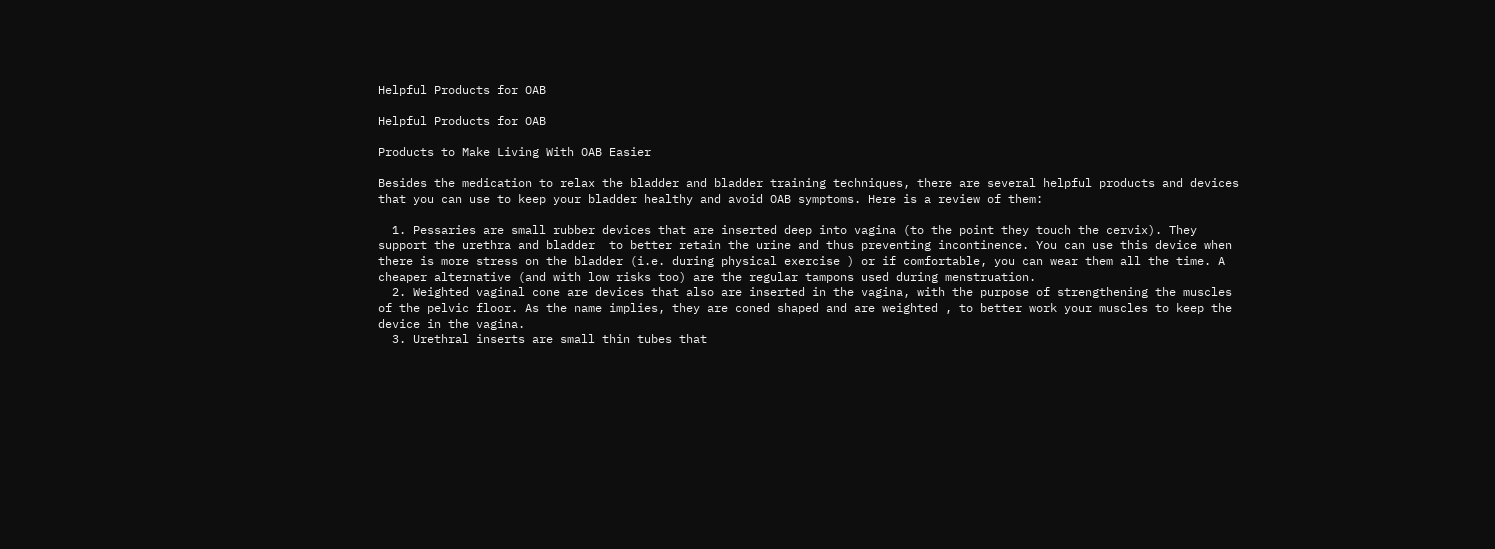Helpful Products for OAB

Helpful Products for OAB

Products to Make Living With OAB Easier

Besides the medication to relax the bladder and bladder training techniques, there are several helpful products and devices that you can use to keep your bladder healthy and avoid OAB symptoms. Here is a review of them:

  1. Pessaries are small rubber devices that are inserted deep into vagina (to the point they touch the cervix). They support the urethra and bladder  to better retain the urine and thus preventing incontinence. You can use this device when there is more stress on the bladder (i.e. during physical exercise ) or if comfortable, you can wear them all the time. A cheaper alternative (and with low risks too) are the regular tampons used during menstruation.
  2. Weighted vaginal cone are devices that also are inserted in the vagina, with the purpose of strengthening the muscles of the pelvic floor. As the name implies, they are coned shaped and are weighted , to better work your muscles to keep the device in the vagina.
  3. Urethral inserts are small thin tubes that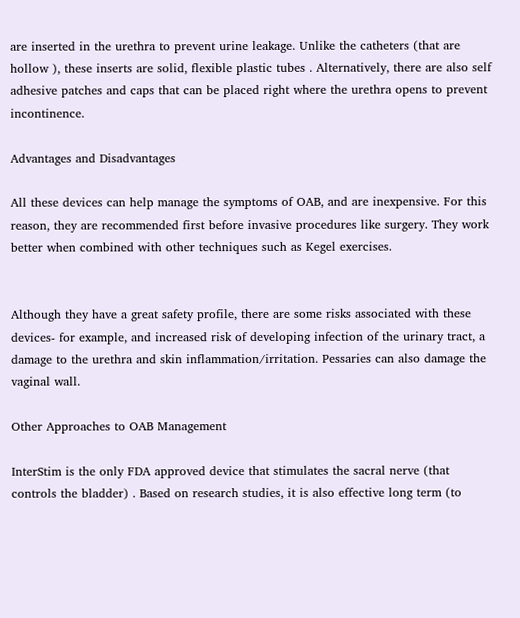are inserted in the urethra to prevent urine leakage. Unlike the catheters (that are hollow ), these inserts are solid, flexible plastic tubes . Alternatively, there are also self adhesive patches and caps that can be placed right where the urethra opens to prevent incontinence.

Advantages and Disadvantages

All these devices can help manage the symptoms of OAB, and are inexpensive. For this reason, they are recommended first before invasive procedures like surgery. They work better when combined with other techniques such as Kegel exercises.


Although they have a great safety profile, there are some risks associated with these devices- for example, and increased risk of developing infection of the urinary tract, a damage to the urethra and skin inflammation/irritation. Pessaries can also damage the vaginal wall.

Other Approaches to OAB Management

InterStim is the only FDA approved device that stimulates the sacral nerve (that controls the bladder) . Based on research studies, it is also effective long term (to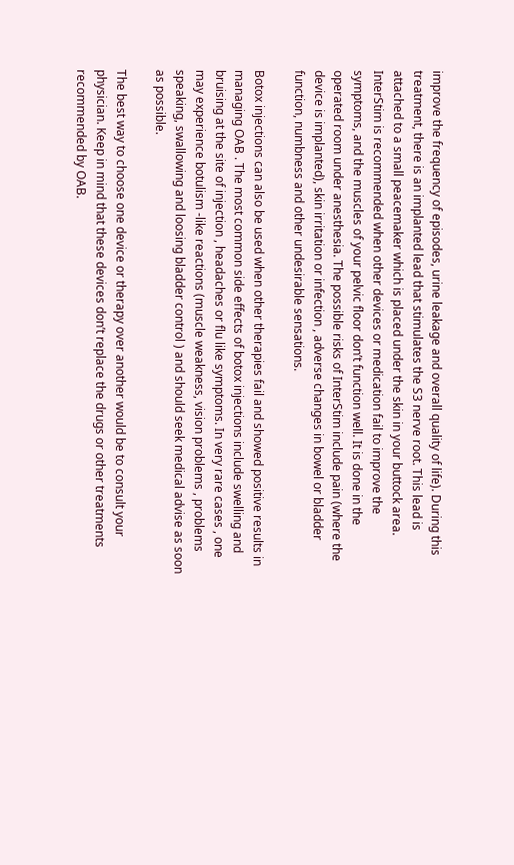improve the frequency of episodes, urine leakage and overall quality of life). During this treatment, there is an implanted lead that stimulates the S3 nerve root. This lead is attached to a small peacemaker which is placed under the skin in your buttock area. InterStim is recommended when other devices or medication fail to improve the symptoms, and the muscles of your pelvic floor don’t function well. It is done in the operated room under anesthesia. The possible risks of InterStim include pain (where the device is implanted), skin irritation or infection , adverse changes in bowel or bladder function, numbness and other undesirable sensations.

Botox injections can also be used when other therapies fail and showed positive results in managing OAB . The most common side effects of botox injections include swelling and bruising at the site of injection , headaches or flu like symptoms. In very rare cases , one may experience botulism -like reactions (muscle weakness, vision problems , problems speaking, swallowing and loosing bladder control ) and should seek medical advise as soon as possible.

The best way to choose one device or therapy over another would be to consult your physician. Keep in mind that these devices don’t replace the drugs or other treatments recommended by OAB.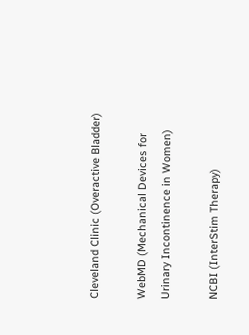Cleveland Clinic (Overactive Bladder)

WebMD (Mechanical Devices for Urinary Incontinence in Women)

NCBI (InterStim Therapy)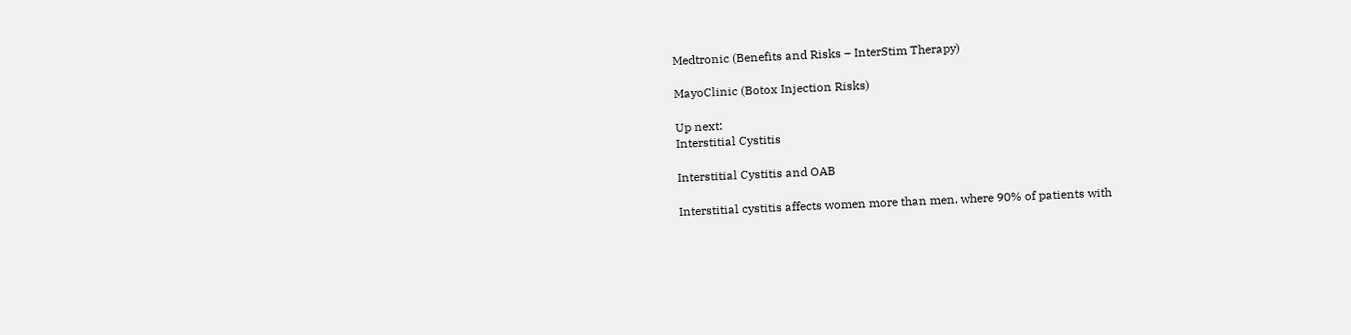Medtronic (Benefits and Risks – InterStim Therapy)

MayoClinic (Botox Injection Risks)

Up next:
Interstitial Cystitis

Interstitial Cystitis and OAB

Interstitial cystitis affects women more than men, where 90% of patients with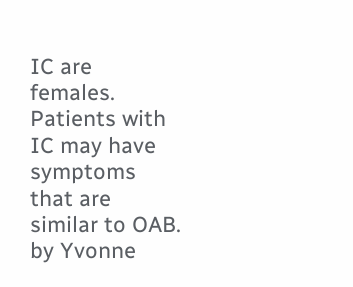IC are females. Patients with IC may have symptoms that are similar to OAB.
by Yvonne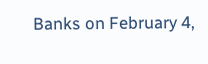Banks on February 4,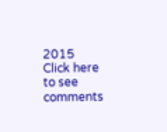2015
Click here to see comments